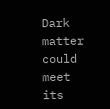Dark matter could meet its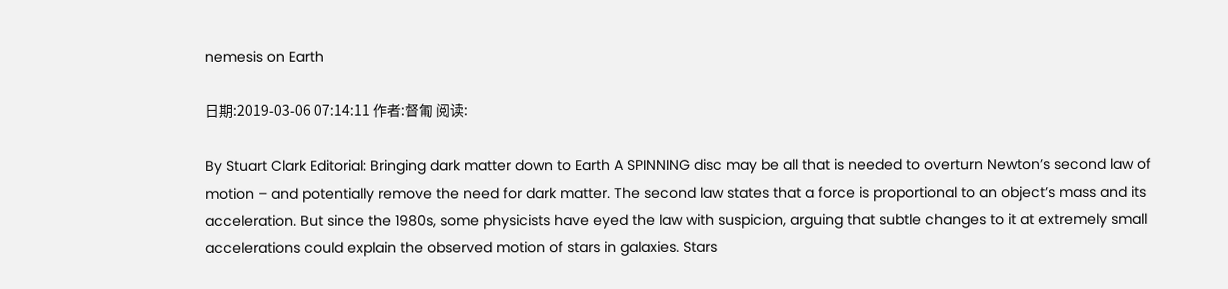nemesis on Earth

日期:2019-03-06 07:14:11 作者:督匍 阅读:

By Stuart Clark Editorial: Bringing dark matter down to Earth A SPINNING disc may be all that is needed to overturn Newton’s second law of motion – and potentially remove the need for dark matter. The second law states that a force is proportional to an object’s mass and its acceleration. But since the 1980s, some physicists have eyed the law with suspicion, arguing that subtle changes to it at extremely small accelerations could explain the observed motion of stars in galaxies. Stars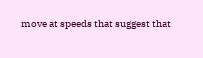move at speeds that suggest that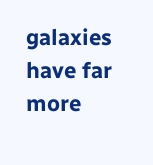galaxies have far more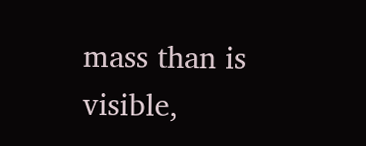mass than is visible,